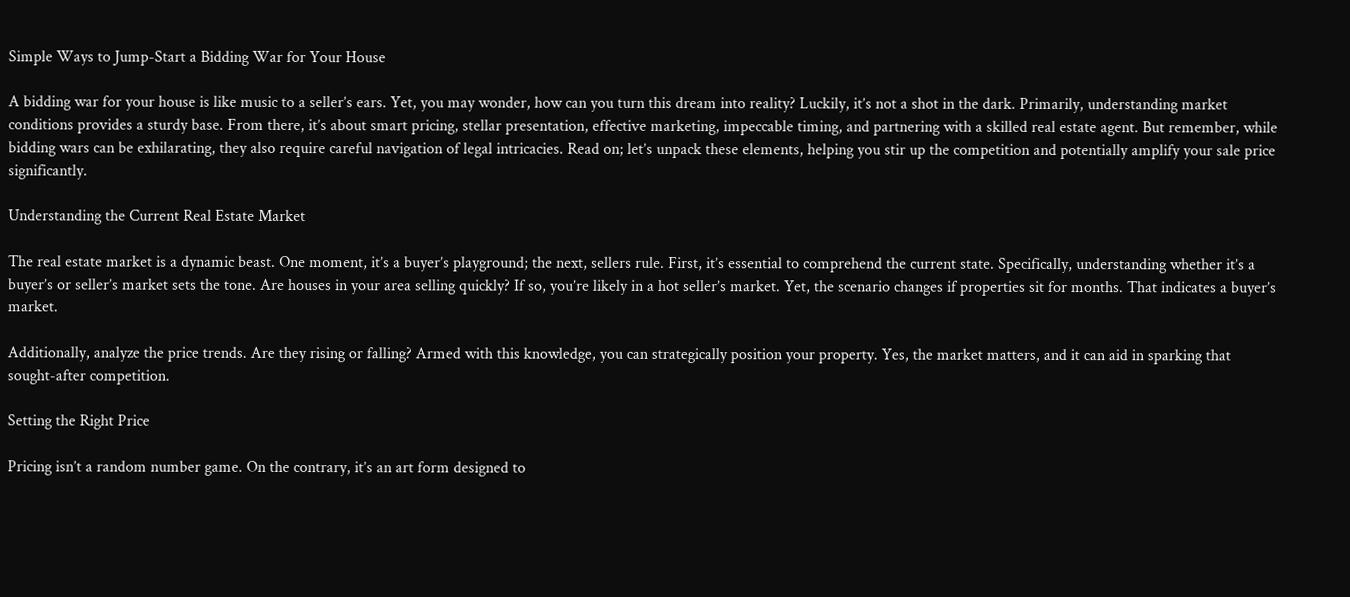Simple Ways to Jump-Start a Bidding War for Your House

A bidding war for your house is like music to a seller’s ears. Yet, you may wonder, how can you turn this dream into reality? Luckily, it’s not a shot in the dark. Primarily, understanding market conditions provides a sturdy base. From there, it’s about smart pricing, stellar presentation, effective marketing, impeccable timing, and partnering with a skilled real estate agent. But remember, while bidding wars can be exhilarating, they also require careful navigation of legal intricacies. Read on; let’s unpack these elements, helping you stir up the competition and potentially amplify your sale price significantly.

Understanding the Current Real Estate Market

The real estate market is a dynamic beast. One moment, it’s a buyer’s playground; the next, sellers rule. First, it’s essential to comprehend the current state. Specifically, understanding whether it’s a buyer’s or seller’s market sets the tone. Are houses in your area selling quickly? If so, you’re likely in a hot seller’s market. Yet, the scenario changes if properties sit for months. That indicates a buyer’s market.

Additionally, analyze the price trends. Are they rising or falling? Armed with this knowledge, you can strategically position your property. Yes, the market matters, and it can aid in sparking that sought-after competition.

Setting the Right Price

Pricing isn’t a random number game. On the contrary, it’s an art form designed to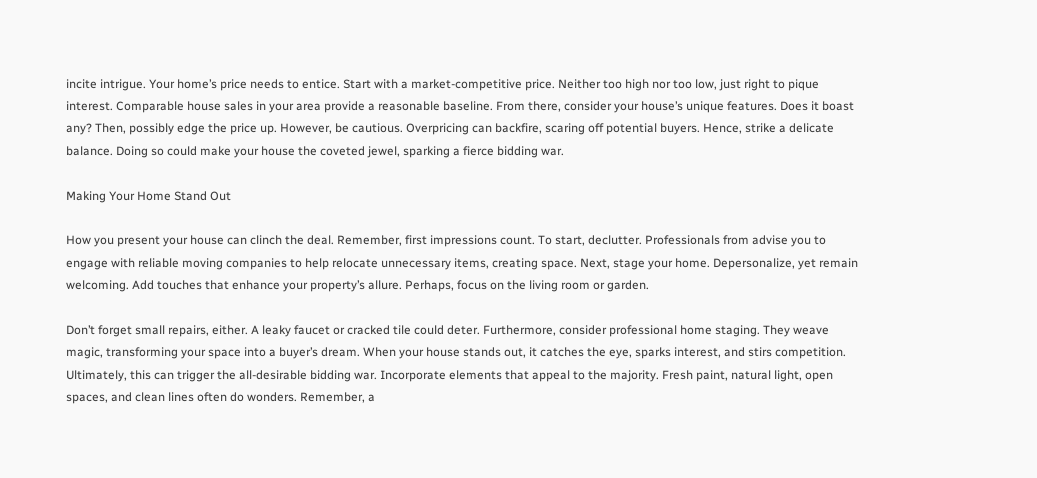incite intrigue. Your home’s price needs to entice. Start with a market-competitive price. Neither too high nor too low, just right to pique interest. Comparable house sales in your area provide a reasonable baseline. From there, consider your house’s unique features. Does it boast any? Then, possibly edge the price up. However, be cautious. Overpricing can backfire, scaring off potential buyers. Hence, strike a delicate balance. Doing so could make your house the coveted jewel, sparking a fierce bidding war.

Making Your Home Stand Out

How you present your house can clinch the deal. Remember, first impressions count. To start, declutter. Professionals from advise you to engage with reliable moving companies to help relocate unnecessary items, creating space. Next, stage your home. Depersonalize, yet remain welcoming. Add touches that enhance your property’s allure. Perhaps, focus on the living room or garden.

Don’t forget small repairs, either. A leaky faucet or cracked tile could deter. Furthermore, consider professional home staging. They weave magic, transforming your space into a buyer’s dream. When your house stands out, it catches the eye, sparks interest, and stirs competition. Ultimately, this can trigger the all-desirable bidding war. Incorporate elements that appeal to the majority. Fresh paint, natural light, open spaces, and clean lines often do wonders. Remember, a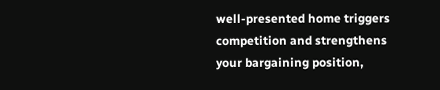well-presented home triggers competition and strengthens your bargaining position,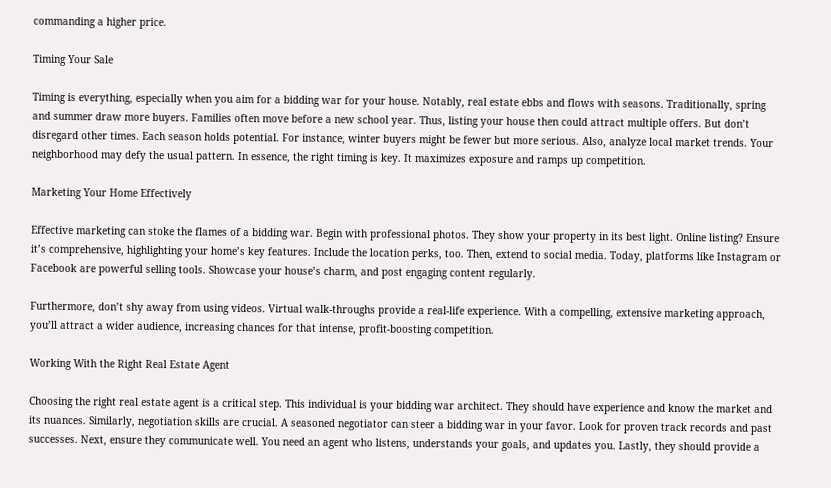commanding a higher price.

Timing Your Sale

Timing is everything, especially when you aim for a bidding war for your house. Notably, real estate ebbs and flows with seasons. Traditionally, spring and summer draw more buyers. Families often move before a new school year. Thus, listing your house then could attract multiple offers. But don’t disregard other times. Each season holds potential. For instance, winter buyers might be fewer but more serious. Also, analyze local market trends. Your neighborhood may defy the usual pattern. In essence, the right timing is key. It maximizes exposure and ramps up competition.

Marketing Your Home Effectively

Effective marketing can stoke the flames of a bidding war. Begin with professional photos. They show your property in its best light. Online listing? Ensure it’s comprehensive, highlighting your home’s key features. Include the location perks, too. Then, extend to social media. Today, platforms like Instagram or Facebook are powerful selling tools. Showcase your house’s charm, and post engaging content regularly.

Furthermore, don’t shy away from using videos. Virtual walk-throughs provide a real-life experience. With a compelling, extensive marketing approach, you’ll attract a wider audience, increasing chances for that intense, profit-boosting competition.

Working With the Right Real Estate Agent

Choosing the right real estate agent is a critical step. This individual is your bidding war architect. They should have experience and know the market and its nuances. Similarly, negotiation skills are crucial. A seasoned negotiator can steer a bidding war in your favor. Look for proven track records and past successes. Next, ensure they communicate well. You need an agent who listens, understands your goals, and updates you. Lastly, they should provide a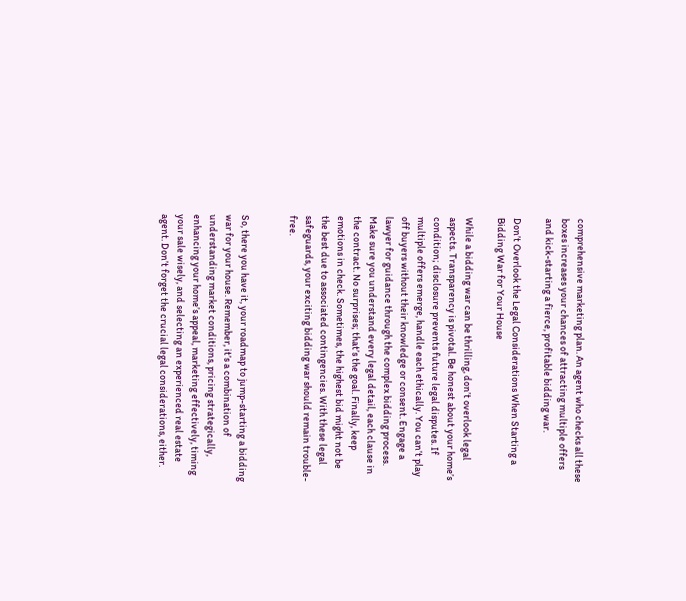comprehensive marketing plan. An agent who checks all these boxes increases your chances of attracting multiple offers and kick-starting a fierce, profitable bidding war.

Don’t Overlook the Legal Considerations When Starting a Bidding War for Your House

While a bidding war can be thrilling, don’t overlook legal aspects. Transparency is pivotal. Be honest about your home’s condition; disclosure prevents future legal disputes. If multiple offers emerge, handle each ethically. You can’t play off buyers without their knowledge or consent. Engage a lawyer for guidance through the complex bidding process. Make sure you understand every legal detail, each clause in the contract. No surprises; that’s the goal. Finally, keep emotions in check. Sometimes, the highest bid might not be the best due to associated contingencies. With these legal safeguards, your exciting bidding war should remain trouble-free.


So, there you have it, your roadmap to jump-starting a bidding war for your house. Remember, it’s a combination of understanding market conditions, pricing strategically, enhancing your home’s appeal, marketing effectively, timing your sale wisely, and selecting an experienced real estate agent. Don’t forget the crucial legal considerations, either.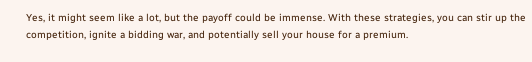Yes, it might seem like a lot, but the payoff could be immense. With these strategies, you can stir up the competition, ignite a bidding war, and potentially sell your house for a premium.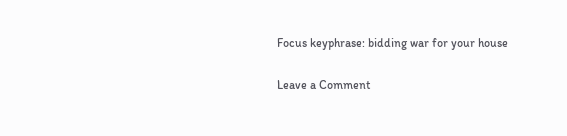Focus keyphrase: bidding war for your house

Leave a Comment